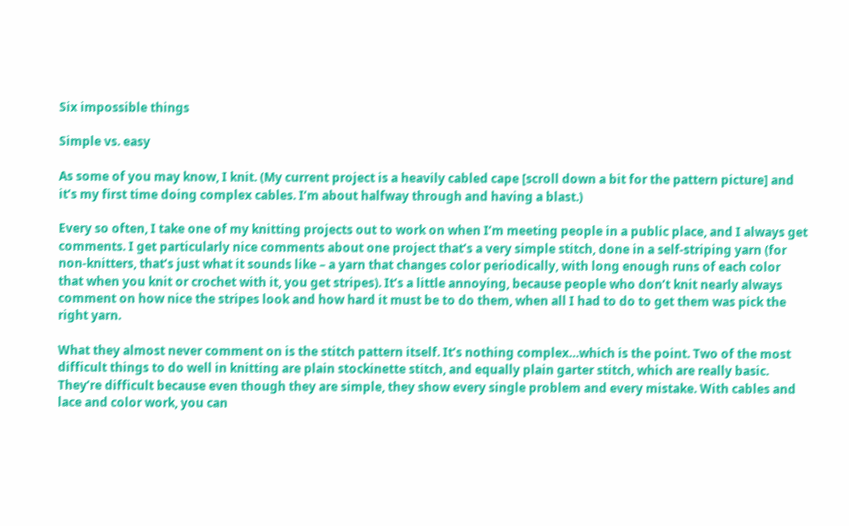Six impossible things

Simple vs. easy

As some of you may know, I knit. (My current project is a heavily cabled cape [scroll down a bit for the pattern picture] and it’s my first time doing complex cables. I’m about halfway through and having a blast.)

Every so often, I take one of my knitting projects out to work on when I’m meeting people in a public place, and I always get comments. I get particularly nice comments about one project that’s a very simple stitch, done in a self-striping yarn (for non-knitters, that’s just what it sounds like – a yarn that changes color periodically, with long enough runs of each color that when you knit or crochet with it, you get stripes). It’s a little annoying, because people who don’t knit nearly always comment on how nice the stripes look and how hard it must be to do them, when all I had to do to get them was pick the right yarn.

What they almost never comment on is the stitch pattern itself. It’s nothing complex…which is the point. Two of the most difficult things to do well in knitting are plain stockinette stitch, and equally plain garter stitch, which are really basic. They’re difficult because even though they are simple, they show every single problem and every mistake. With cables and lace and color work, you can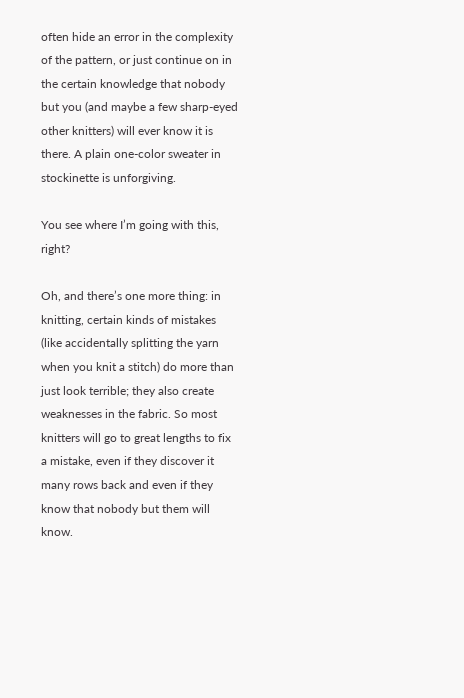often hide an error in the complexity of the pattern, or just continue on in the certain knowledge that nobody but you (and maybe a few sharp-eyed other knitters) will ever know it is there. A plain one-color sweater in stockinette is unforgiving.

You see where I’m going with this, right?

Oh, and there’s one more thing: in knitting, certain kinds of mistakes (like accidentally splitting the yarn when you knit a stitch) do more than just look terrible; they also create weaknesses in the fabric. So most knitters will go to great lengths to fix a mistake, even if they discover it many rows back and even if they know that nobody but them will know.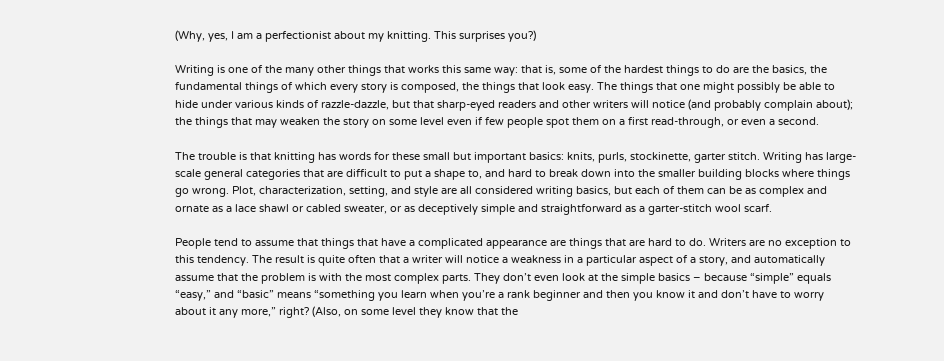(Why, yes, I am a perfectionist about my knitting. This surprises you?)

Writing is one of the many other things that works this same way: that is, some of the hardest things to do are the basics, the fundamental things of which every story is composed, the things that look easy. The things that one might possibly be able to hide under various kinds of razzle-dazzle, but that sharp-eyed readers and other writers will notice (and probably complain about); the things that may weaken the story on some level even if few people spot them on a first read-through, or even a second.

The trouble is that knitting has words for these small but important basics: knits, purls, stockinette, garter stitch. Writing has large-scale general categories that are difficult to put a shape to, and hard to break down into the smaller building blocks where things go wrong. Plot, characterization, setting, and style are all considered writing basics, but each of them can be as complex and ornate as a lace shawl or cabled sweater, or as deceptively simple and straightforward as a garter-stitch wool scarf.

People tend to assume that things that have a complicated appearance are things that are hard to do. Writers are no exception to this tendency. The result is quite often that a writer will notice a weakness in a particular aspect of a story, and automatically assume that the problem is with the most complex parts. They don’t even look at the simple basics – because “simple” equals “easy,” and “basic” means “something you learn when you’re a rank beginner and then you know it and don’t have to worry about it any more,” right? (Also, on some level they know that the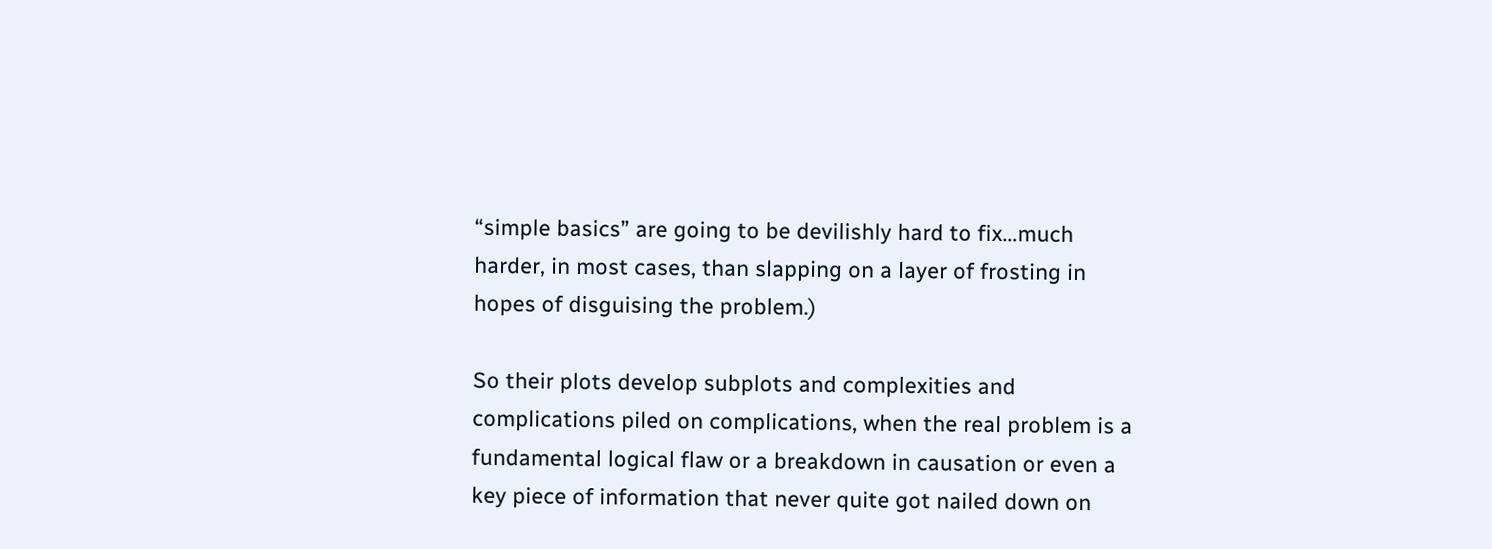“simple basics” are going to be devilishly hard to fix…much harder, in most cases, than slapping on a layer of frosting in hopes of disguising the problem.)

So their plots develop subplots and complexities and complications piled on complications, when the real problem is a fundamental logical flaw or a breakdown in causation or even a key piece of information that never quite got nailed down on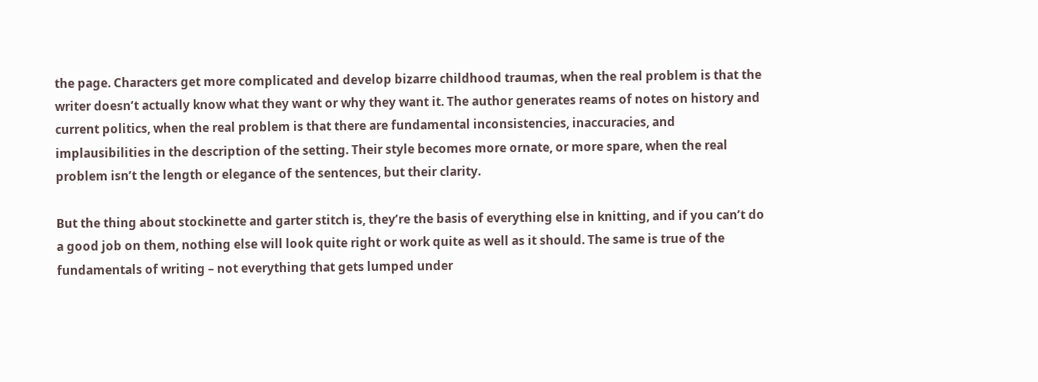the page. Characters get more complicated and develop bizarre childhood traumas, when the real problem is that the writer doesn’t actually know what they want or why they want it. The author generates reams of notes on history and current politics, when the real problem is that there are fundamental inconsistencies, inaccuracies, and implausibilities in the description of the setting. Their style becomes more ornate, or more spare, when the real problem isn’t the length or elegance of the sentences, but their clarity.

But the thing about stockinette and garter stitch is, they’re the basis of everything else in knitting, and if you can’t do a good job on them, nothing else will look quite right or work quite as well as it should. The same is true of the fundamentals of writing – not everything that gets lumped under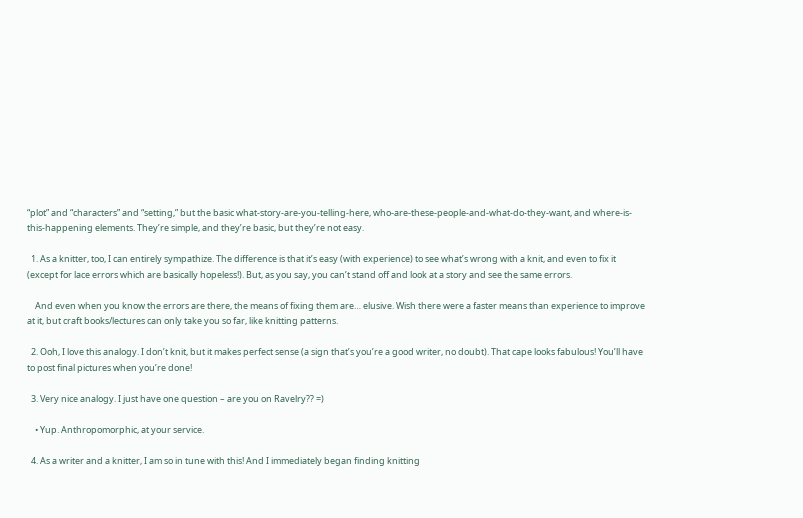“plot” and “characters” and “setting,” but the basic what-story-are-you-telling-here, who-are-these-people-and-what-do-they-want, and where-is-this-happening elements. They’re simple, and they’re basic, but they’re not easy.

  1. As a knitter, too, I can entirely sympathize. The difference is that it’s easy (with experience) to see what’s wrong with a knit, and even to fix it (except for lace errors which are basically hopeless!). But, as you say, you can’t stand off and look at a story and see the same errors.

    And even when you know the errors are there, the means of fixing them are… elusive. Wish there were a faster means than experience to improve at it, but craft books/lectures can only take you so far, like knitting patterns.

  2. Ooh, I love this analogy. I don’t knit, but it makes perfect sense (a sign that’s you’re a good writer, no doubt). That cape looks fabulous! You’ll have to post final pictures when you’re done!

  3. Very nice analogy. I just have one question – are you on Ravelry?? =)

    • Yup. Anthropomorphic, at your service.

  4. As a writer and a knitter, I am so in tune with this! And I immediately began finding knitting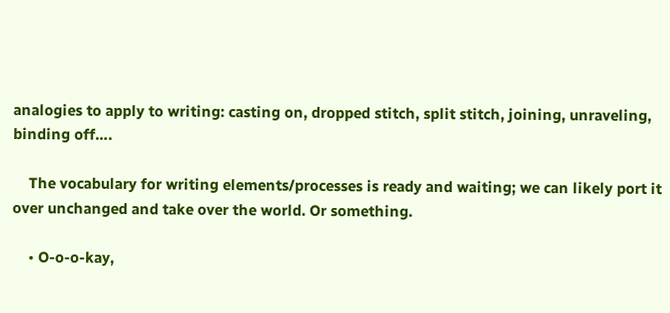analogies to apply to writing: casting on, dropped stitch, split stitch, joining, unraveling, binding off….

    The vocabulary for writing elements/processes is ready and waiting; we can likely port it over unchanged and take over the world. Or something.

    • O-o-o-kay,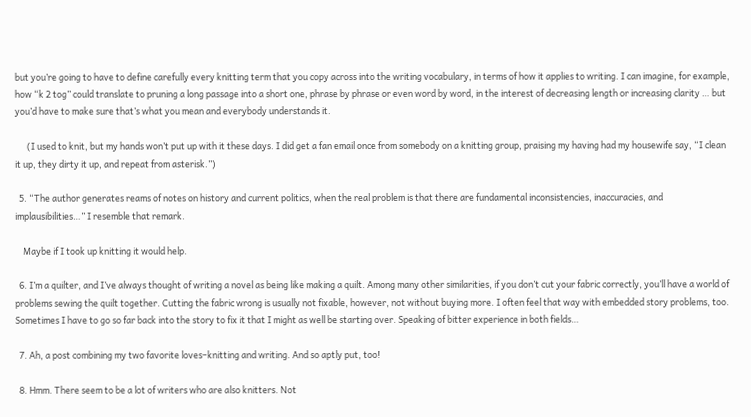but you’re going to have to define carefully every knitting term that you copy across into the writing vocabulary, in terms of how it applies to writing. I can imagine, for example, how “k 2 tog” could translate to pruning a long passage into a short one, phrase by phrase or even word by word, in the interest of decreasing length or increasing clarity … but you’d have to make sure that’s what you mean and everybody understands it.

      (I used to knit, but my hands won’t put up with it these days. I did get a fan email once from somebody on a knitting group, praising my having had my housewife say, “I clean it up, they dirty it up, and repeat from asterisk.”)

  5. “The author generates reams of notes on history and current politics, when the real problem is that there are fundamental inconsistencies, inaccuracies, and implausibilities…” I resemble that remark.

    Maybe if I took up knitting it would help.

  6. I’m a quilter, and I’ve always thought of writing a novel as being like making a quilt. Among many other similarities, if you don’t cut your fabric correctly, you’ll have a world of problems sewing the quilt together. Cutting the fabric wrong is usually not fixable, however, not without buying more. I often feel that way with embedded story problems, too. Sometimes I have to go so far back into the story to fix it that I might as well be starting over. Speaking of bitter experience in both fields…

  7. Ah, a post combining my two favorite loves–knitting and writing. And so aptly put, too!

  8. Hmm. There seem to be a lot of writers who are also knitters. Not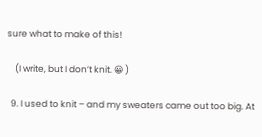sure what to make of this!

    (I write, but I don’t knit. 😀 )

  9. I used to knit – and my sweaters came out too big. At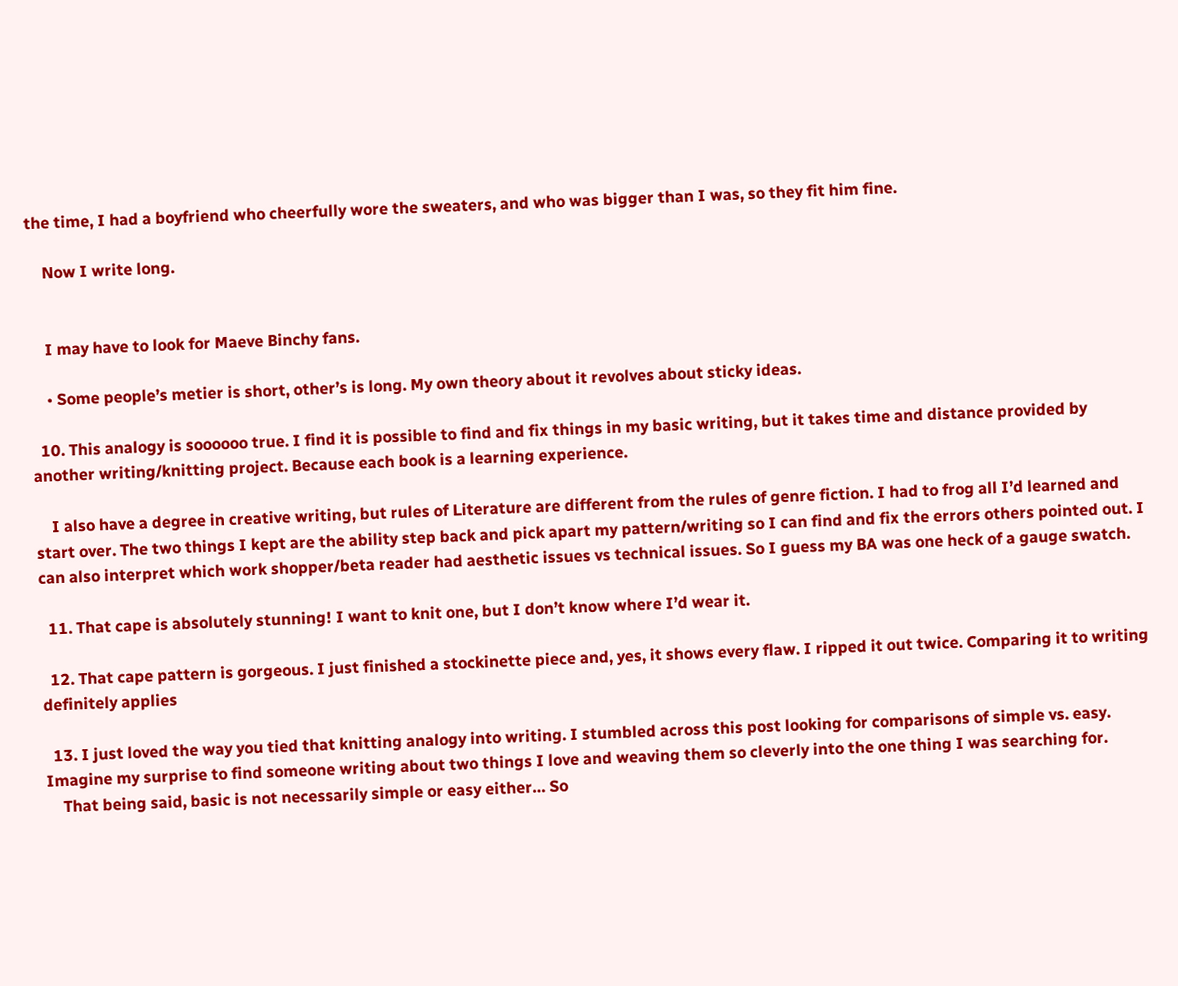the time, I had a boyfriend who cheerfully wore the sweaters, and who was bigger than I was, so they fit him fine.

    Now I write long.


    I may have to look for Maeve Binchy fans.

    • Some people’s metier is short, other’s is long. My own theory about it revolves about sticky ideas.

  10. This analogy is soooooo true. I find it is possible to find and fix things in my basic writing, but it takes time and distance provided by another writing/knitting project. Because each book is a learning experience.

    I also have a degree in creative writing, but rules of Literature are different from the rules of genre fiction. I had to frog all I’d learned and start over. The two things I kept are the ability step back and pick apart my pattern/writing so I can find and fix the errors others pointed out. I can also interpret which work shopper/beta reader had aesthetic issues vs technical issues. So I guess my BA was one heck of a gauge swatch.

  11. That cape is absolutely stunning! I want to knit one, but I don’t know where I’d wear it.

  12. That cape pattern is gorgeous. I just finished a stockinette piece and, yes, it shows every flaw. I ripped it out twice. Comparing it to writing definitely applies

  13. I just loved the way you tied that knitting analogy into writing. I stumbled across this post looking for comparisons of simple vs. easy. Imagine my surprise to find someone writing about two things I love and weaving them so cleverly into the one thing I was searching for.
    That being said, basic is not necessarily simple or easy either… So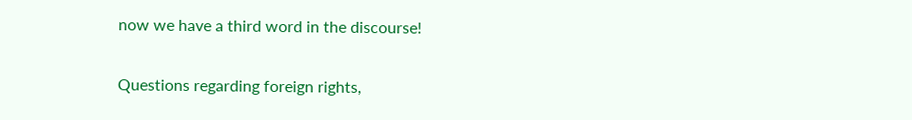now we have a third word in the discourse!

Questions regarding foreign rights,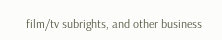film/tv subrights, and other business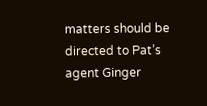matters should be directed to Pat’s agent Ginger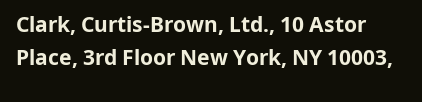Clark, Curtis-Brown, Ltd., 10 Astor Place, 3rd Floor New York, NY 10003,